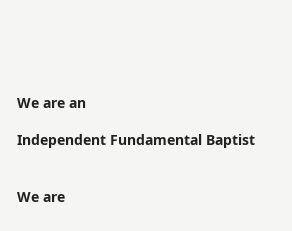We are an

Independent Fundamental Baptist


We are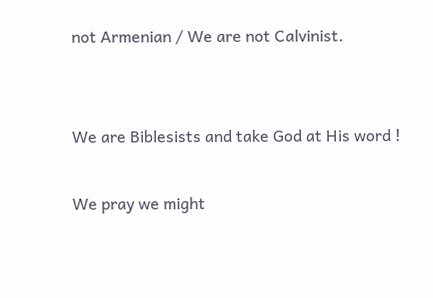not Armenian / We are not Calvinist.


We are Biblesists and take God at His word !

We pray we might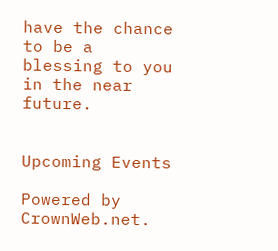have the chance to be a blessing to you in the near future.


Upcoming Events

Powered by CrownWeb.net.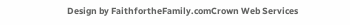Design by FaithfortheFamily.comCrown Web Services